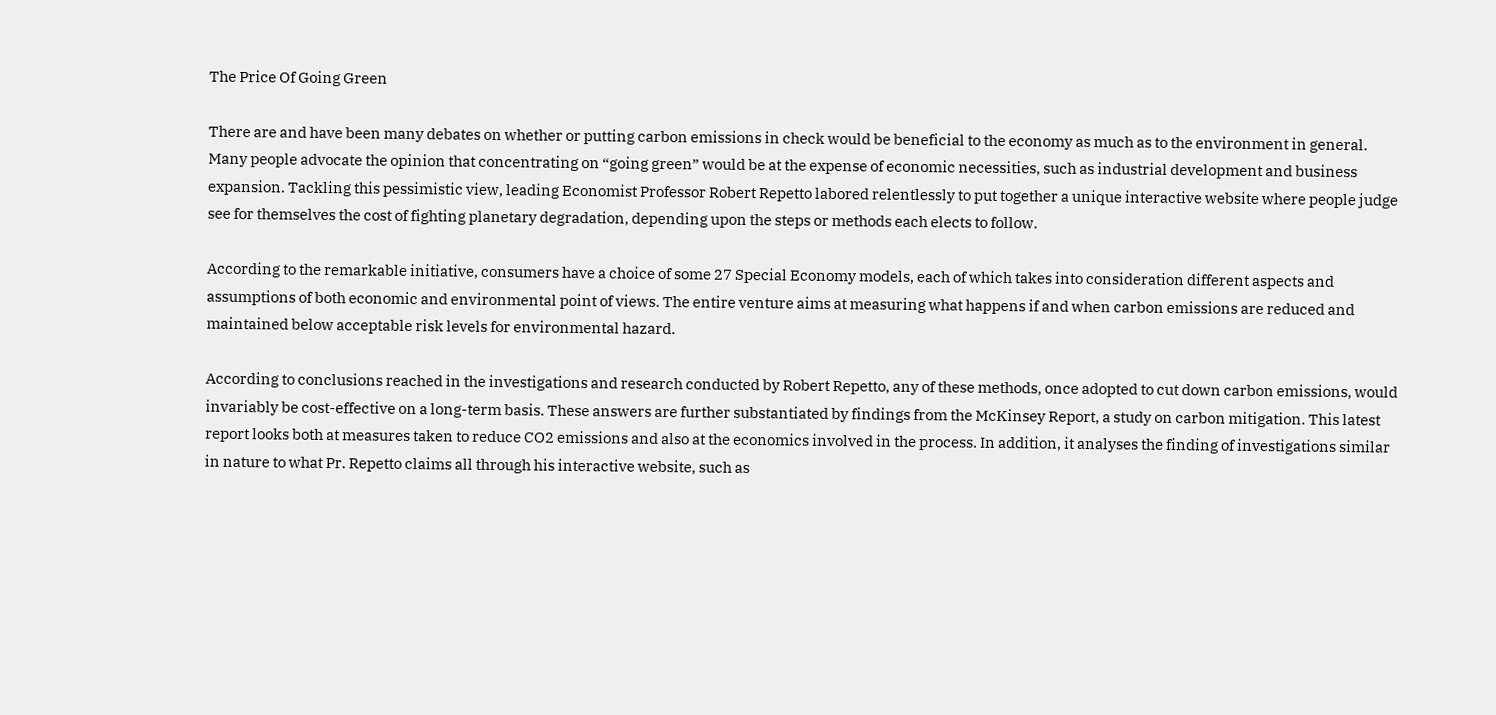The Price Of Going Green

There are and have been many debates on whether or putting carbon emissions in check would be beneficial to the economy as much as to the environment in general. Many people advocate the opinion that concentrating on “going green” would be at the expense of economic necessities, such as industrial development and business expansion. Tackling this pessimistic view, leading Economist Professor Robert Repetto labored relentlessly to put together a unique interactive website where people judge see for themselves the cost of fighting planetary degradation, depending upon the steps or methods each elects to follow.

According to the remarkable initiative, consumers have a choice of some 27 Special Economy models, each of which takes into consideration different aspects and assumptions of both economic and environmental point of views. The entire venture aims at measuring what happens if and when carbon emissions are reduced and maintained below acceptable risk levels for environmental hazard.

According to conclusions reached in the investigations and research conducted by Robert Repetto, any of these methods, once adopted to cut down carbon emissions, would invariably be cost-effective on a long-term basis. These answers are further substantiated by findings from the McKinsey Report, a study on carbon mitigation. This latest report looks both at measures taken to reduce CO2 emissions and also at the economics involved in the process. In addition, it analyses the finding of investigations similar in nature to what Pr. Repetto claims all through his interactive website, such as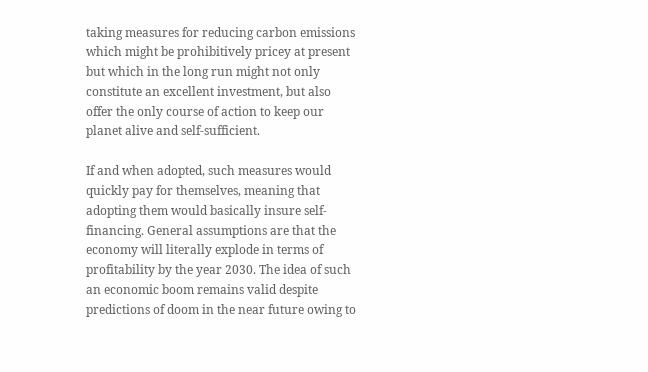taking measures for reducing carbon emissions which might be prohibitively pricey at present but which in the long run might not only constitute an excellent investment, but also offer the only course of action to keep our planet alive and self-sufficient.

If and when adopted, such measures would quickly pay for themselves, meaning that adopting them would basically insure self-financing. General assumptions are that the economy will literally explode in terms of profitability by the year 2030. The idea of such an economic boom remains valid despite predictions of doom in the near future owing to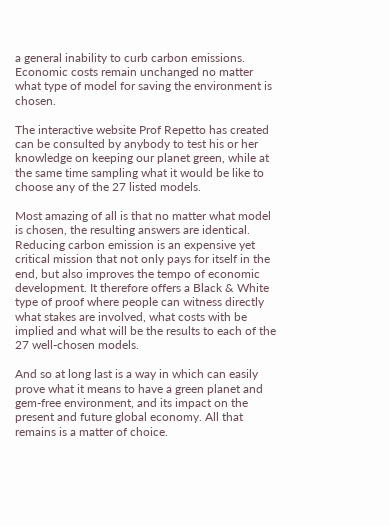a general inability to curb carbon emissions. Economic costs remain unchanged no matter what type of model for saving the environment is chosen.

The interactive website Prof Repetto has created can be consulted by anybody to test his or her knowledge on keeping our planet green, while at the same time sampling what it would be like to choose any of the 27 listed models.

Most amazing of all is that no matter what model is chosen, the resulting answers are identical. Reducing carbon emission is an expensive yet critical mission that not only pays for itself in the end, but also improves the tempo of economic development. It therefore offers a Black & White type of proof where people can witness directly what stakes are involved, what costs with be implied and what will be the results to each of the 27 well-chosen models.

And so at long last is a way in which can easily prove what it means to have a green planet and gem-free environment, and its impact on the present and future global economy. All that remains is a matter of choice.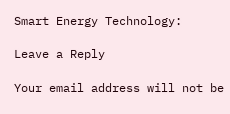Smart Energy Technology:

Leave a Reply

Your email address will not be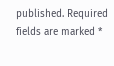published. Required fields are marked *